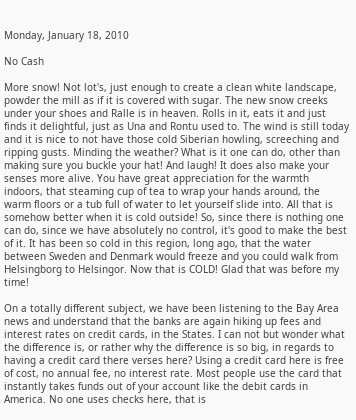Monday, January 18, 2010

No Cash

More snow! Not lot's, just enough to create a clean white landscape, powder the mill as if it is covered with sugar. The new snow creeks under your shoes and Ralle is in heaven. Rolls in it, eats it and just finds it delightful, just as Una and Rontu used to. The wind is still today and it is nice to not have those cold Siberian howling, screeching and ripping gusts. Minding the weather? What is it one can do, other than making sure you buckle your hat! And laugh! It does also make your senses more alive. You have great appreciation for the warmth indoors, that steaming cup of tea to wrap your hands around, the warm floors or a tub full of water to let yourself slide into. All that is somehow better when it is cold outside! So, since there is nothing one can do, since we have absolutely no control, it's good to make the best of it. It has been so cold in this region, long ago, that the water between Sweden and Denmark would freeze and you could walk from Helsingborg to Helsingor. Now that is COLD! Glad that was before my time!

On a totally different subject, we have been listening to the Bay Area news and understand that the banks are again hiking up fees and interest rates on credit cards, in the States. I can not but wonder what the difference is, or rather why the difference is so big, in regards to having a credit card there verses here? Using a credit card here is free of cost, no annual fee, no interest rate. Most people use the card that instantly takes funds out of your account like the debit cards in America. No one uses checks here, that is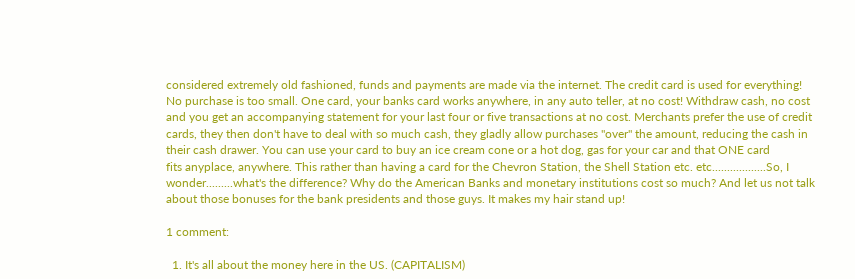considered extremely old fashioned, funds and payments are made via the internet. The credit card is used for everything! No purchase is too small. One card, your banks card works anywhere, in any auto teller, at no cost! Withdraw cash, no cost and you get an accompanying statement for your last four or five transactions at no cost. Merchants prefer the use of credit cards, they then don't have to deal with so much cash, they gladly allow purchases "over" the amount, reducing the cash in their cash drawer. You can use your card to buy an ice cream cone or a hot dog, gas for your car and that ONE card
fits anyplace, anywhere. This rather than having a card for the Chevron Station, the Shell Station etc. etc..................So, I wonder.........what's the difference? Why do the American Banks and monetary institutions cost so much? And let us not talk about those bonuses for the bank presidents and those guys. It makes my hair stand up!

1 comment:

  1. It's all about the money here in the US. (CAPITALISM)